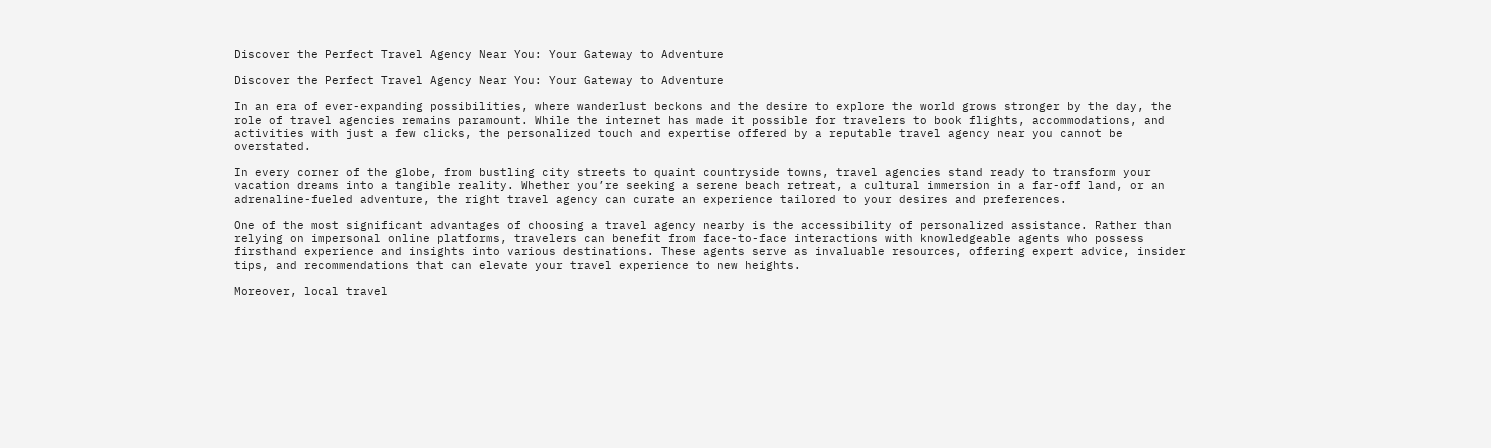Discover the Perfect Travel Agency Near You: Your Gateway to Adventure

Discover the Perfect Travel Agency Near You: Your Gateway to Adventure

In an era of ever-expanding possibilities, where wanderlust beckons and the desire to explore the world grows stronger by the day, the role of travel agencies remains paramount. While the internet has made it possible for travelers to book flights, accommodations, and activities with just a few clicks, the personalized touch and expertise offered by a reputable travel agency near you cannot be overstated.

In every corner of the globe, from bustling city streets to quaint countryside towns, travel agencies stand ready to transform your vacation dreams into a tangible reality. Whether you’re seeking a serene beach retreat, a cultural immersion in a far-off land, or an adrenaline-fueled adventure, the right travel agency can curate an experience tailored to your desires and preferences.

One of the most significant advantages of choosing a travel agency nearby is the accessibility of personalized assistance. Rather than relying on impersonal online platforms, travelers can benefit from face-to-face interactions with knowledgeable agents who possess firsthand experience and insights into various destinations. These agents serve as invaluable resources, offering expert advice, insider tips, and recommendations that can elevate your travel experience to new heights.

Moreover, local travel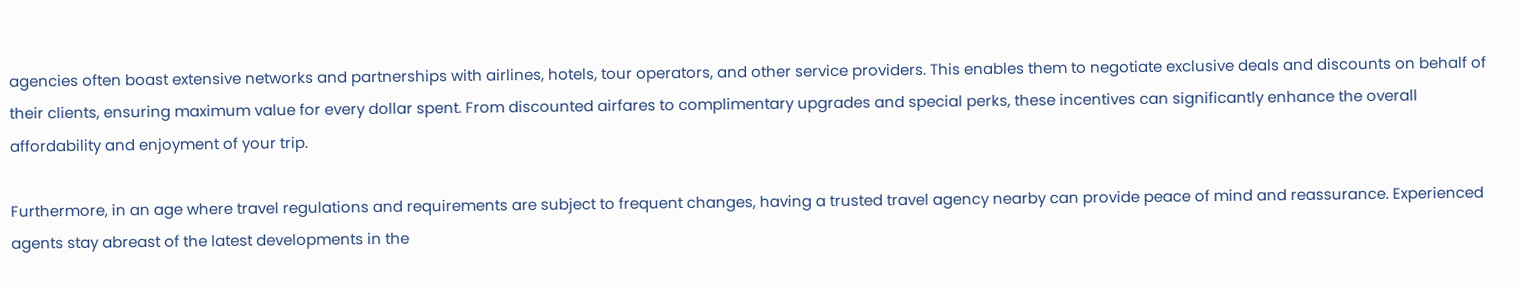agencies often boast extensive networks and partnerships with airlines, hotels, tour operators, and other service providers. This enables them to negotiate exclusive deals and discounts on behalf of their clients, ensuring maximum value for every dollar spent. From discounted airfares to complimentary upgrades and special perks, these incentives can significantly enhance the overall affordability and enjoyment of your trip.

Furthermore, in an age where travel regulations and requirements are subject to frequent changes, having a trusted travel agency nearby can provide peace of mind and reassurance. Experienced agents stay abreast of the latest developments in the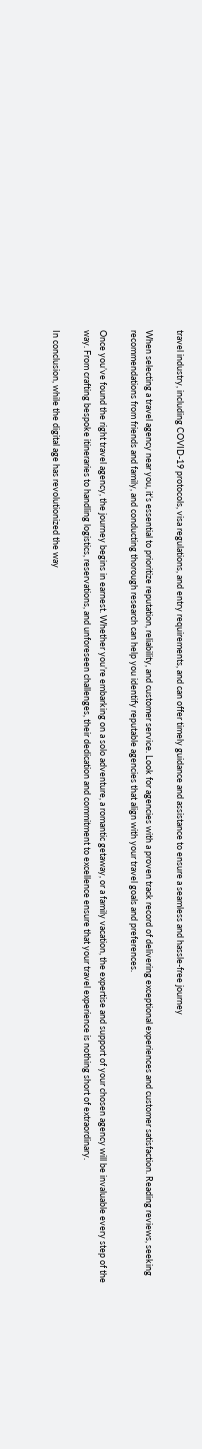travel industry, including COVID-19 protocols, visa regulations, and entry requirements, and can offer timely guidance and assistance to ensure a seamless and hassle-free journey

When selecting a travel agency near you, it’s essential to prioritize reputation, reliability, and customer service. Look for agencies with a proven track record of delivering exceptional experiences and customer satisfaction. Reading reviews, seeking recommendations from friends and family, and conducting thorough research can help you identify reputable agencies that align with your travel goals and preferences.

Once you’ve found the right travel agency, the journey begins in earnest. Whether you’re embarking on a solo adventure, a romantic getaway, or a family vacation, the expertise and support of your chosen agency will be invaluable every step of the way. From crafting bespoke itineraries to handling logistics, reservations, and unforeseen challenges, their dedication and commitment to excellence ensure that your travel experience is nothing short of extraordinary.

In conclusion, while the digital age has revolutionized the way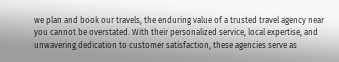we plan and book our travels, the enduring value of a trusted travel agency near you cannot be overstated. With their personalized service, local expertise, and unwavering dedication to customer satisfaction, these agencies serve as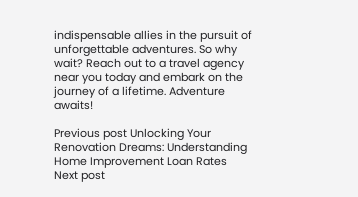indispensable allies in the pursuit of unforgettable adventures. So why wait? Reach out to a travel agency near you today and embark on the journey of a lifetime. Adventure awaits!

Previous post Unlocking Your Renovation Dreams: Understanding Home Improvement Loan Rates
Next post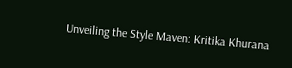Unveiling the Style Maven: Kritika Khurana